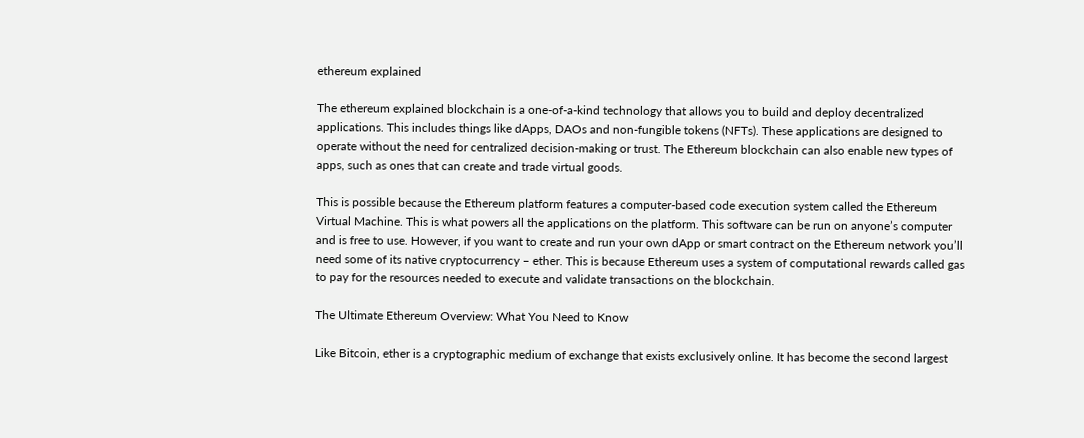ethereum explained

The ethereum explained blockchain is a one-of-a-kind technology that allows you to build and deploy decentralized applications. This includes things like dApps, DAOs and non-fungible tokens (NFTs). These applications are designed to operate without the need for centralized decision-making or trust. The Ethereum blockchain can also enable new types of apps, such as ones that can create and trade virtual goods.

This is possible because the Ethereum platform features a computer-based code execution system called the Ethereum Virtual Machine. This is what powers all the applications on the platform. This software can be run on anyone’s computer and is free to use. However, if you want to create and run your own dApp or smart contract on the Ethereum network you’ll need some of its native cryptocurrency – ether. This is because Ethereum uses a system of computational rewards called gas to pay for the resources needed to execute and validate transactions on the blockchain.

The Ultimate Ethereum Overview: What You Need to Know

Like Bitcoin, ether is a cryptographic medium of exchange that exists exclusively online. It has become the second largest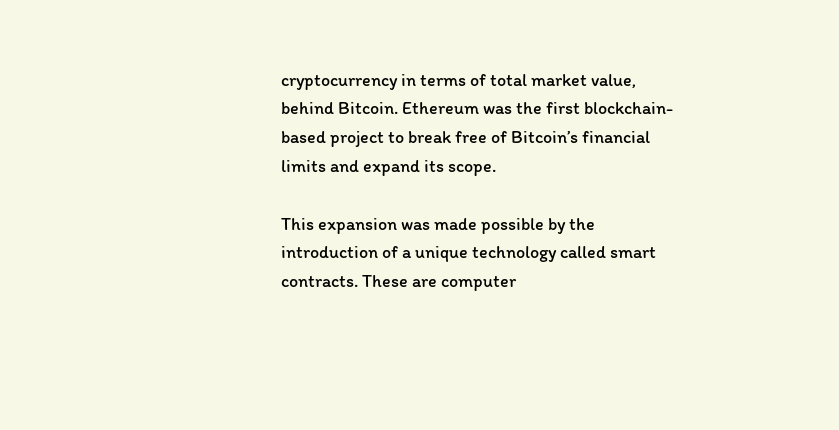cryptocurrency in terms of total market value, behind Bitcoin. Ethereum was the first blockchain-based project to break free of Bitcoin’s financial limits and expand its scope.

This expansion was made possible by the introduction of a unique technology called smart contracts. These are computer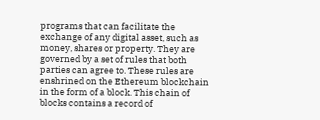programs that can facilitate the exchange of any digital asset, such as money, shares or property. They are governed by a set of rules that both parties can agree to. These rules are enshrined on the Ethereum blockchain in the form of a block. This chain of blocks contains a record of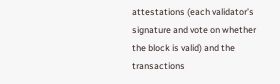attestations (each validator’s signature and vote on whether the block is valid) and the transactions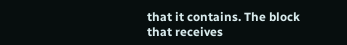that it contains. The block that receives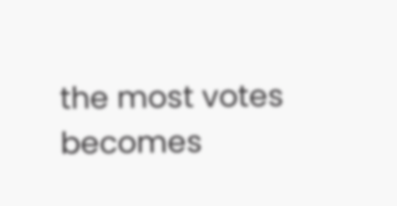the most votes becomes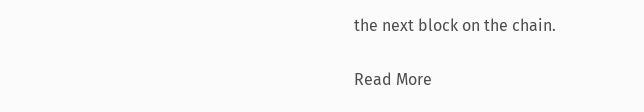the next block on the chain.

Read More